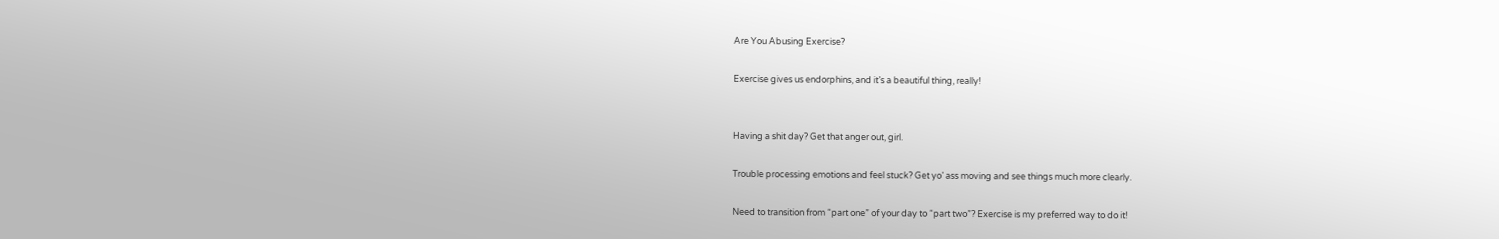Are You Abusing Exercise?

Exercise gives us endorphins, and it’s a beautiful thing, really!


Having a shit day? Get that anger out, girl.

Trouble processing emotions and feel stuck? Get yo’ ass moving and see things much more clearly.

Need to transition from “part one” of your day to “part two”? Exercise is my preferred way to do it!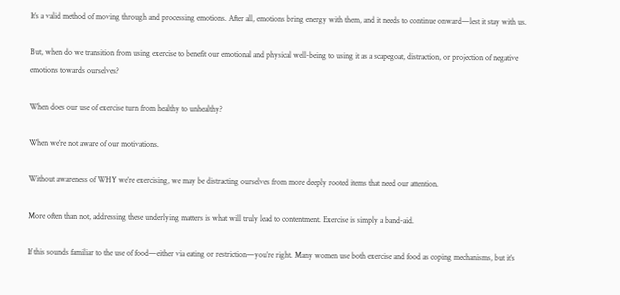It’s a valid method of moving through and processing emotions. After all, emotions bring energy with them, and it needs to continue onward—lest it stay with us.

But, when do we transition from using exercise to benefit our emotional and physical well-being to using it as a scapegoat, distraction, or projection of negative emotions towards ourselves?

When does our use of exercise turn from healthy to unhealthy?

When we’re not aware of our motivations.

Without awareness of WHY we’re exercising, we may be distracting ourselves from more deeply rooted items that need our attention.

More often than not, addressing these underlying matters is what will truly lead to contentment. Exercise is simply a band-aid.

If this sounds familiar to the use of food—either via eating or restriction—you’re right. Many women use both exercise and food as coping mechanisms, but it’s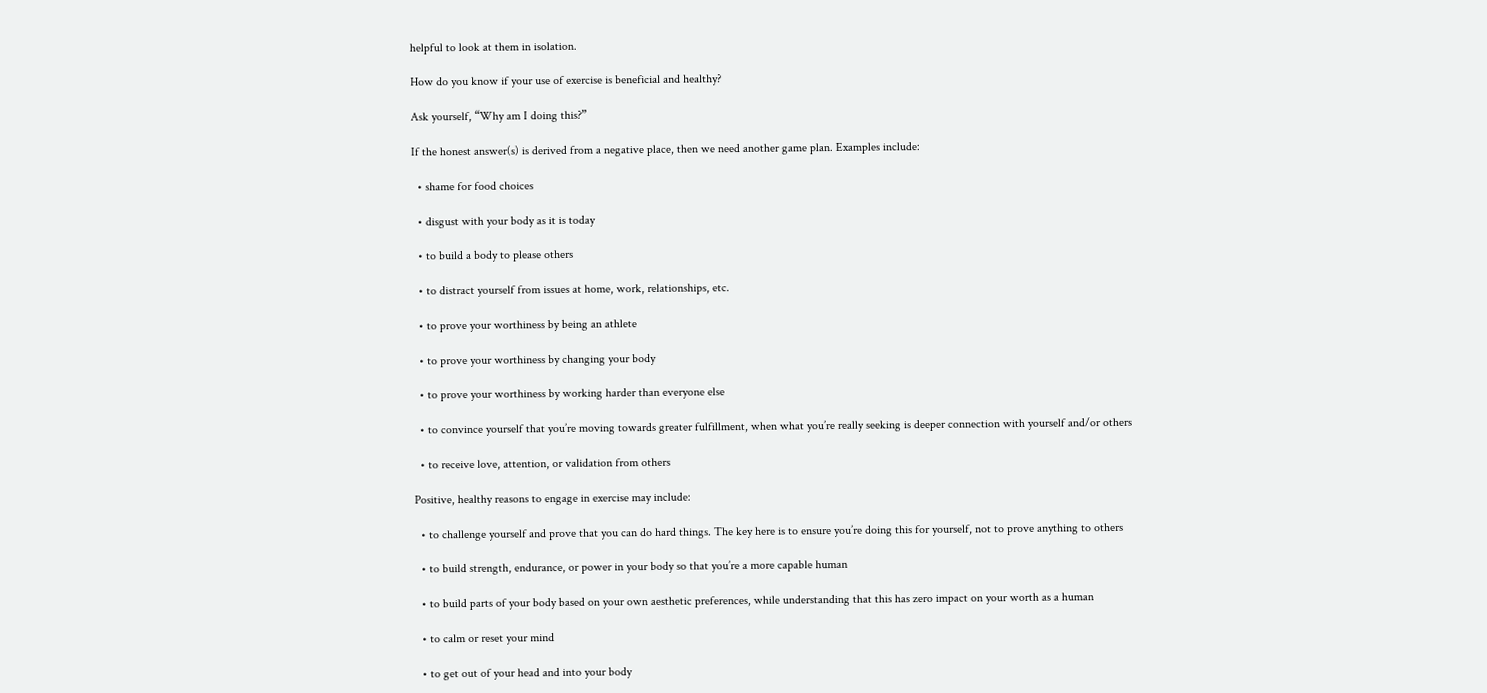helpful to look at them in isolation.

How do you know if your use of exercise is beneficial and healthy?

Ask yourself, “Why am I doing this?”

If the honest answer(s) is derived from a negative place, then we need another game plan. Examples include:

  • shame for food choices

  • disgust with your body as it is today

  • to build a body to please others

  • to distract yourself from issues at home, work, relationships, etc.

  • to prove your worthiness by being an athlete

  • to prove your worthiness by changing your body

  • to prove your worthiness by working harder than everyone else

  • to convince yourself that you’re moving towards greater fulfillment, when what you’re really seeking is deeper connection with yourself and/or others

  • to receive love, attention, or validation from others

Positive, healthy reasons to engage in exercise may include:

  • to challenge yourself and prove that you can do hard things. The key here is to ensure you’re doing this for yourself, not to prove anything to others

  • to build strength, endurance, or power in your body so that you’re a more capable human

  • to build parts of your body based on your own aesthetic preferences, while understanding that this has zero impact on your worth as a human

  • to calm or reset your mind

  • to get out of your head and into your body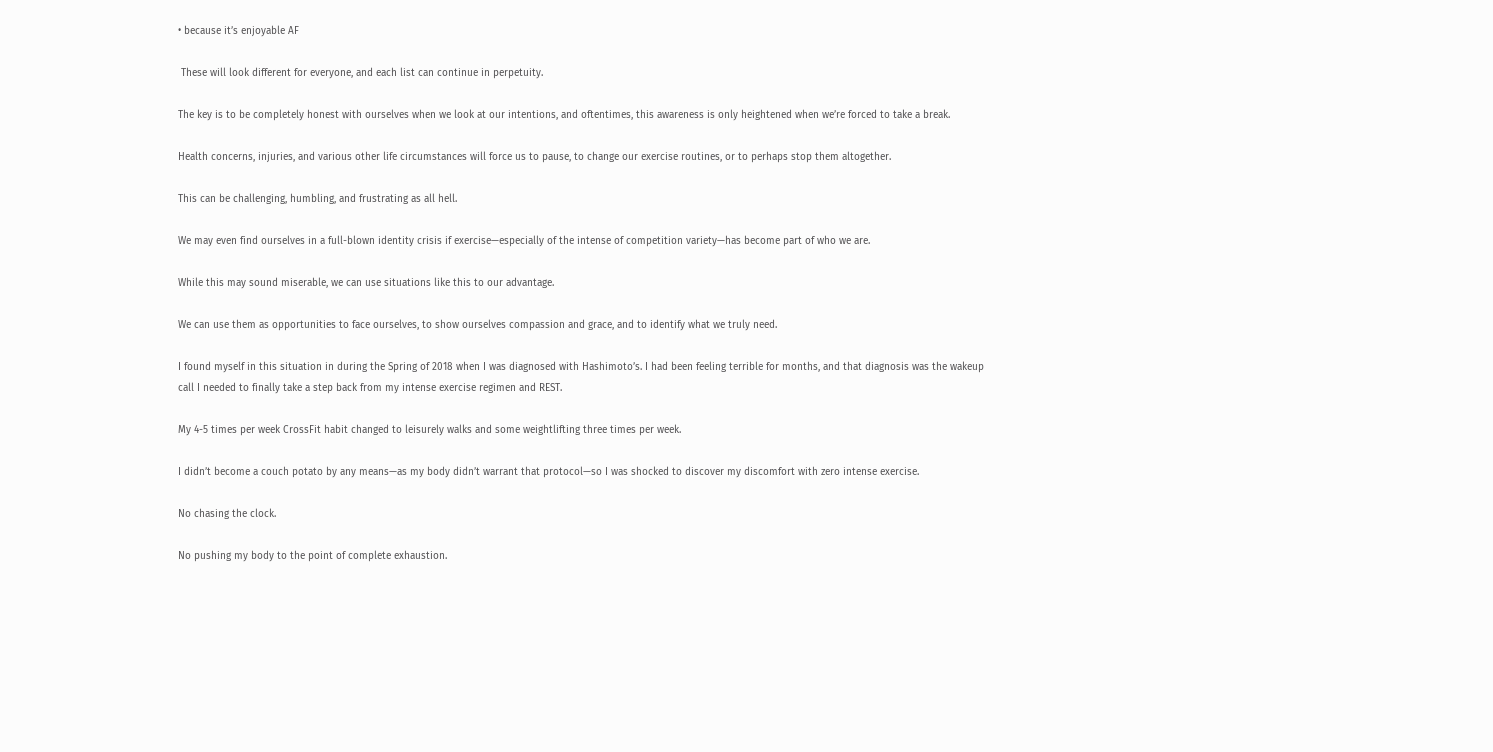• because it’s enjoyable AF

 These will look different for everyone, and each list can continue in perpetuity.

The key is to be completely honest with ourselves when we look at our intentions, and oftentimes, this awareness is only heightened when we’re forced to take a break.

Health concerns, injuries, and various other life circumstances will force us to pause, to change our exercise routines, or to perhaps stop them altogether.

This can be challenging, humbling, and frustrating as all hell.

We may even find ourselves in a full-blown identity crisis if exercise—especially of the intense of competition variety—has become part of who we are.

While this may sound miserable, we can use situations like this to our advantage.

We can use them as opportunities to face ourselves, to show ourselves compassion and grace, and to identify what we truly need.

I found myself in this situation in during the Spring of 2018 when I was diagnosed with Hashimoto’s. I had been feeling terrible for months, and that diagnosis was the wakeup call I needed to finally take a step back from my intense exercise regimen and REST.

My 4-5 times per week CrossFit habit changed to leisurely walks and some weightlifting three times per week.

I didn’t become a couch potato by any means—as my body didn’t warrant that protocol—so I was shocked to discover my discomfort with zero intense exercise.

No chasing the clock.

No pushing my body to the point of complete exhaustion.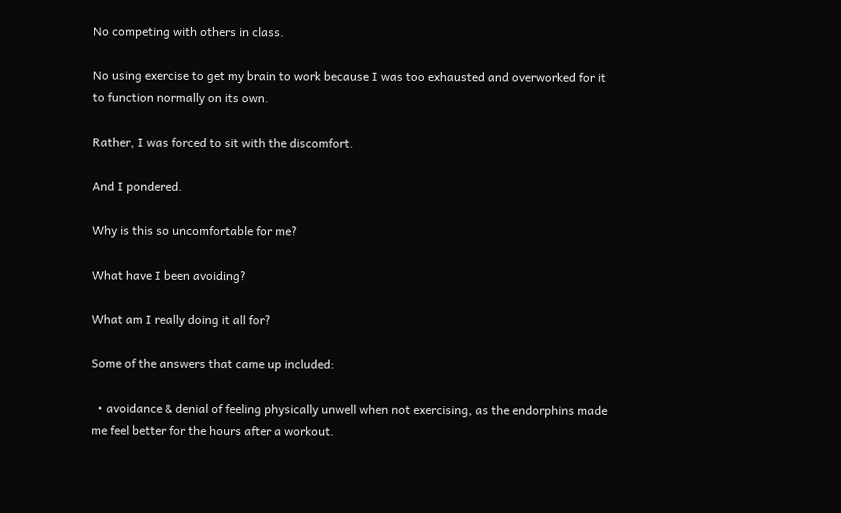No competing with others in class.

No using exercise to get my brain to work because I was too exhausted and overworked for it to function normally on its own.

Rather, I was forced to sit with the discomfort.

And I pondered.

Why is this so uncomfortable for me?

What have I been avoiding?

What am I really doing it all for?

Some of the answers that came up included:

  • avoidance & denial of feeling physically unwell when not exercising, as the endorphins made me feel better for the hours after a workout.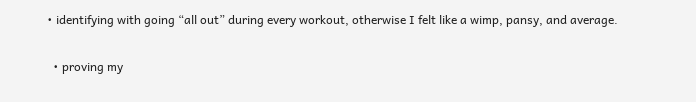• identifying with going “all out” during every workout, otherwise I felt like a wimp, pansy, and average.

  • proving my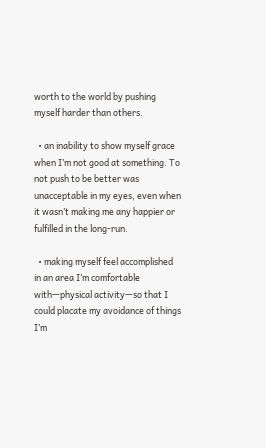worth to the world by pushing myself harder than others.

  • an inability to show myself grace when I’m not good at something. To not push to be better was unacceptable in my eyes, even when it wasn’t making me any happier or fulfilled in the long-run.

  • making myself feel accomplished in an area I’m comfortable with—physical activity—so that I could placate my avoidance of things I’m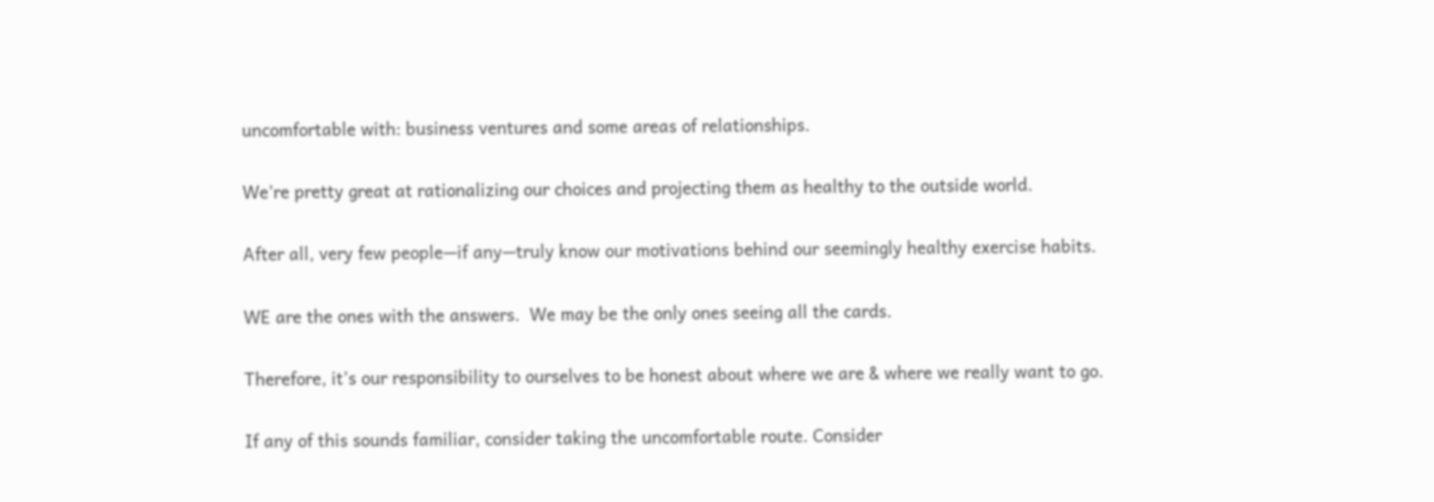uncomfortable with: business ventures and some areas of relationships.

We’re pretty great at rationalizing our choices and projecting them as healthy to the outside world.

After all, very few people—if any—truly know our motivations behind our seemingly healthy exercise habits.

WE are the ones with the answers.  We may be the only ones seeing all the cards.

Therefore, it’s our responsibility to ourselves to be honest about where we are & where we really want to go.

If any of this sounds familiar, consider taking the uncomfortable route. Consider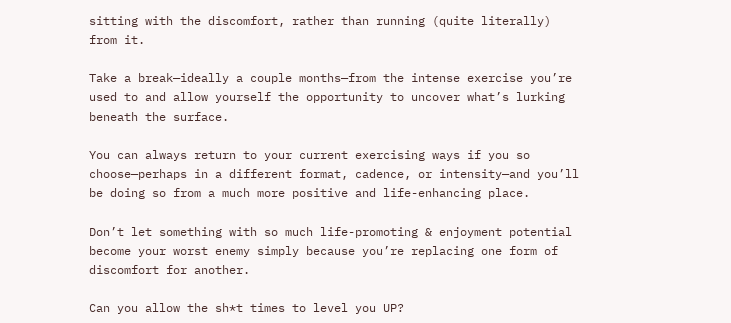sitting with the discomfort, rather than running (quite literally) from it.

Take a break—ideally a couple months—from the intense exercise you’re used to and allow yourself the opportunity to uncover what’s lurking beneath the surface.

You can always return to your current exercising ways if you so choose—perhaps in a different format, cadence, or intensity—and you’ll be doing so from a much more positive and life-enhancing place.

Don’t let something with so much life-promoting & enjoyment potential become your worst enemy simply because you’re replacing one form of discomfort for another.

Can you allow the sh*t times to level you UP?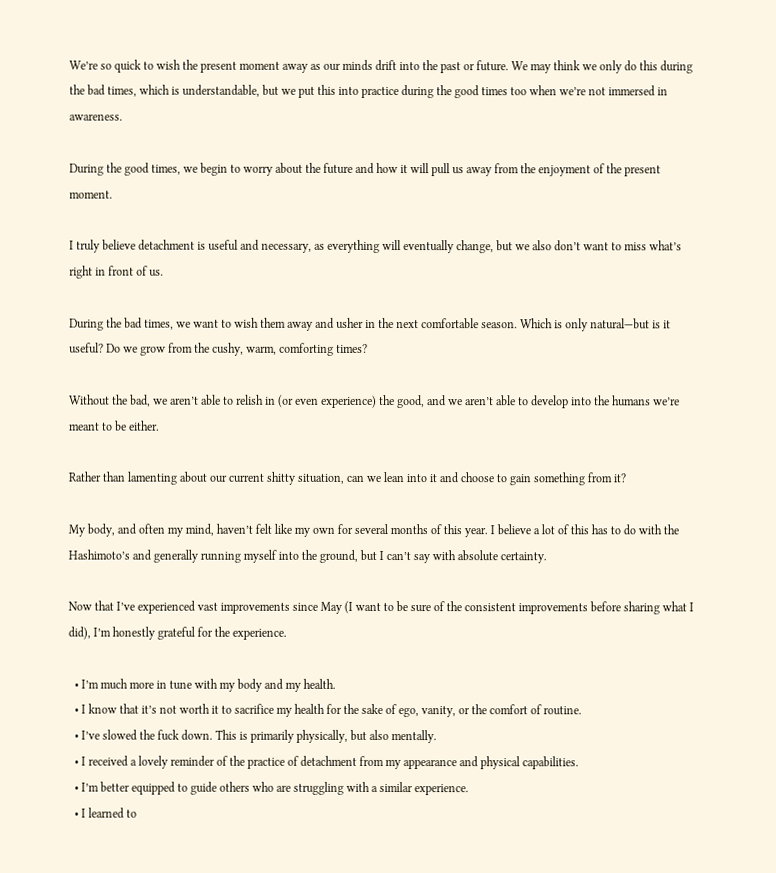We’re so quick to wish the present moment away as our minds drift into the past or future. We may think we only do this during the bad times, which is understandable, but we put this into practice during the good times too when we’re not immersed in awareness.

During the good times, we begin to worry about the future and how it will pull us away from the enjoyment of the present moment.

I truly believe detachment is useful and necessary, as everything will eventually change, but we also don’t want to miss what’s right in front of us.

During the bad times, we want to wish them away and usher in the next comfortable season. Which is only natural—but is it useful? Do we grow from the cushy, warm, comforting times?

Without the bad, we aren’t able to relish in (or even experience) the good, and we aren’t able to develop into the humans we’re meant to be either.

Rather than lamenting about our current shitty situation, can we lean into it and choose to gain something from it?

My body, and often my mind, haven’t felt like my own for several months of this year. I believe a lot of this has to do with the Hashimoto’s and generally running myself into the ground, but I can’t say with absolute certainty.

Now that I’ve experienced vast improvements since May (I want to be sure of the consistent improvements before sharing what I did), I’m honestly grateful for the experience.

  • I’m much more in tune with my body and my health.
  • I know that it’s not worth it to sacrifice my health for the sake of ego, vanity, or the comfort of routine.
  • I’ve slowed the fuck down. This is primarily physically, but also mentally.
  • I received a lovely reminder of the practice of detachment from my appearance and physical capabilities.
  • I’m better equipped to guide others who are struggling with a similar experience.
  • I learned to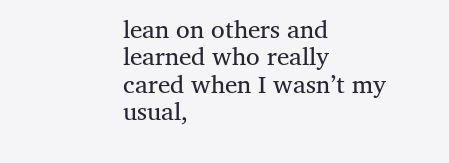lean on others and learned who really cared when I wasn’t my usual,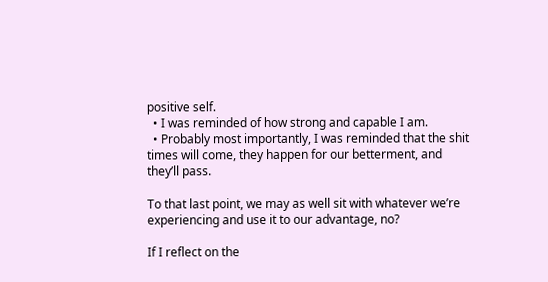positive self.
  • I was reminded of how strong and capable I am.
  • Probably most importantly, I was reminded that the shit times will come, they happen for our betterment, and they’ll pass.

To that last point, we may as well sit with whatever we’re experiencing and use it to our advantage, no?

If I reflect on the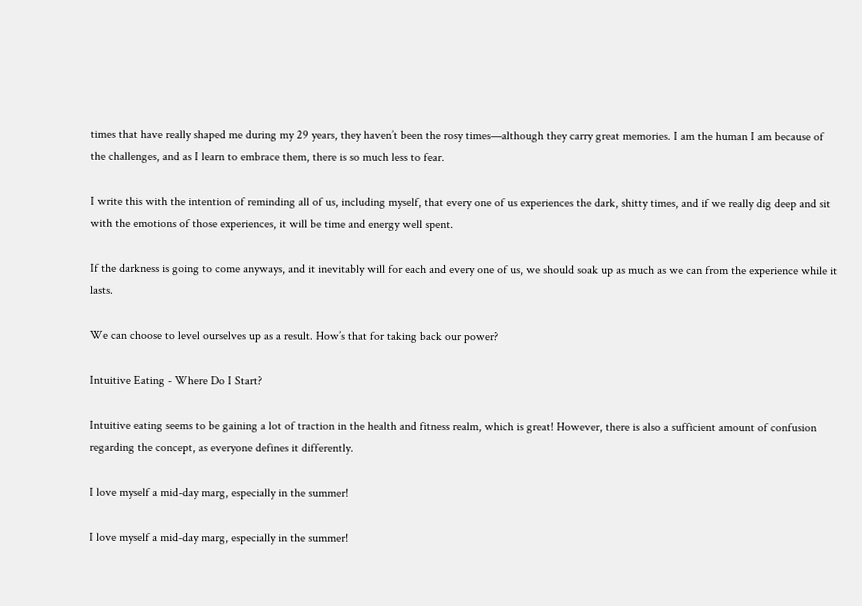times that have really shaped me during my 29 years, they haven’t been the rosy times—although they carry great memories. I am the human I am because of the challenges, and as I learn to embrace them, there is so much less to fear.

I write this with the intention of reminding all of us, including myself, that every one of us experiences the dark, shitty times, and if we really dig deep and sit with the emotions of those experiences, it will be time and energy well spent.

If the darkness is going to come anyways, and it inevitably will for each and every one of us, we should soak up as much as we can from the experience while it lasts.

We can choose to level ourselves up as a result. How’s that for taking back our power?

Intuitive Eating - Where Do I Start?

Intuitive eating seems to be gaining a lot of traction in the health and fitness realm, which is great! However, there is also a sufficient amount of confusion regarding the concept, as everyone defines it differently.

I love myself a mid-day marg, especially in the summer!

I love myself a mid-day marg, especially in the summer!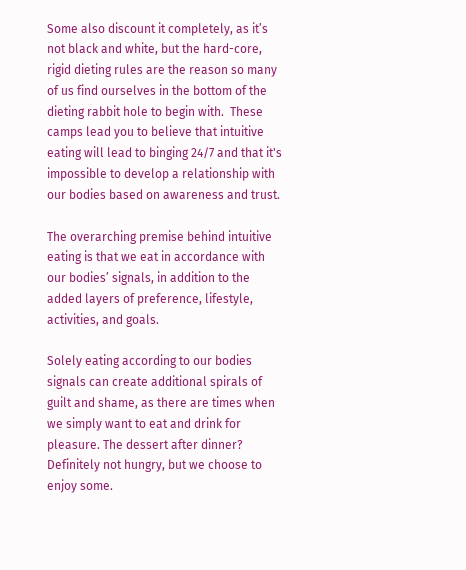Some also discount it completely, as it’s not black and white, but the hard-core, rigid dieting rules are the reason so many of us find ourselves in the bottom of the dieting rabbit hole to begin with.  These camps lead you to believe that intuitive eating will lead to binging 24/7 and that it's impossible to develop a relationship with our bodies based on awareness and trust.

The overarching premise behind intuitive eating is that we eat in accordance with our bodies’ signals, in addition to the added layers of preference, lifestyle, activities, and goals.

Solely eating according to our bodies signals can create additional spirals of guilt and shame, as there are times when we simply want to eat and drink for pleasure. The dessert after dinner? Definitely not hungry, but we choose to enjoy some.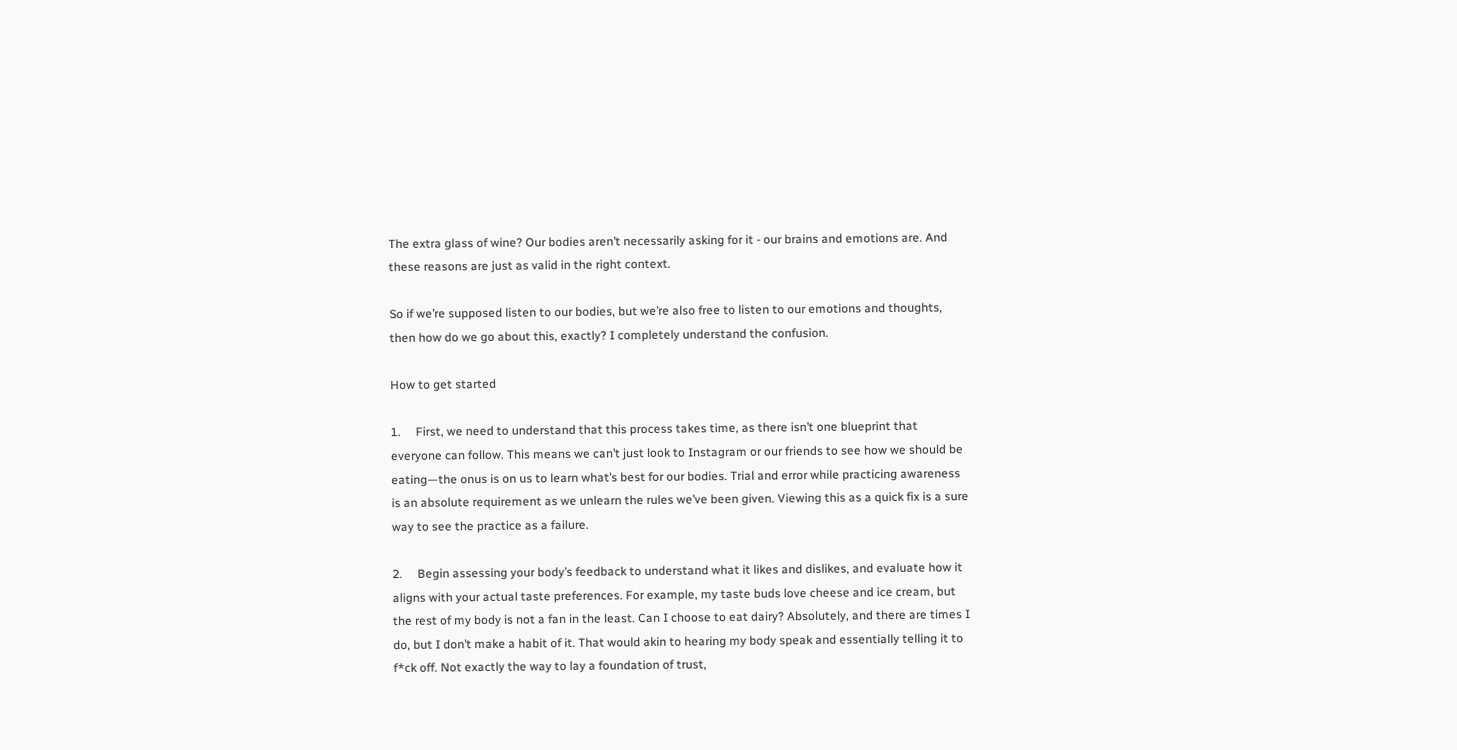The extra glass of wine? Our bodies aren’t necessarily asking for it - our brains and emotions are. And these reasons are just as valid in the right context.

So if we’re supposed listen to our bodies, but we’re also free to listen to our emotions and thoughts, then how do we go about this, exactly? I completely understand the confusion.

How to get started

1.     First, we need to understand that this process takes time, as there isn’t one blueprint that everyone can follow. This means we can’t just look to Instagram or our friends to see how we should be eating—the onus is on us to learn what’s best for our bodies. Trial and error while practicing awareness is an absolute requirement as we unlearn the rules we’ve been given. Viewing this as a quick fix is a sure way to see the practice as a failure.

2.     Begin assessing your body’s feedback to understand what it likes and dislikes, and evaluate how it aligns with your actual taste preferences. For example, my taste buds love cheese and ice cream, but the rest of my body is not a fan in the least. Can I choose to eat dairy? Absolutely, and there are times I do, but I don’t make a habit of it. That would akin to hearing my body speak and essentially telling it to f*ck off. Not exactly the way to lay a foundation of trust,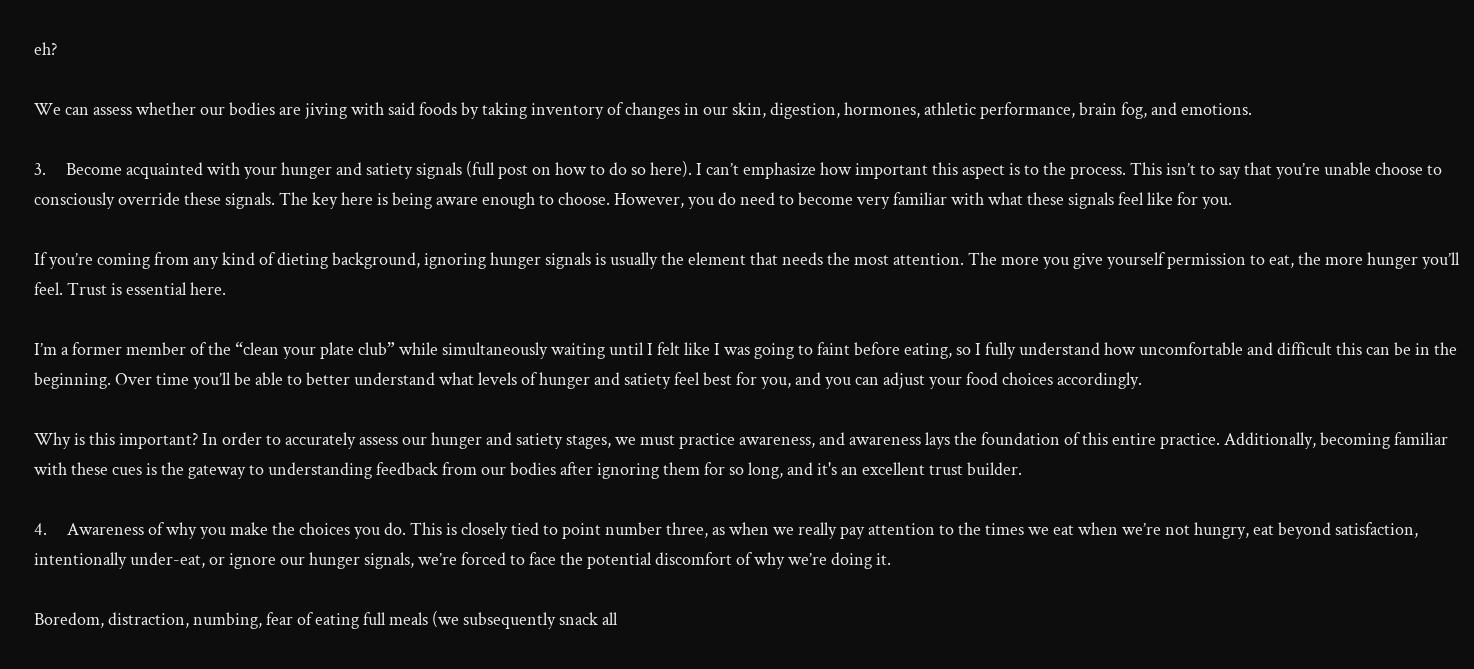eh?

We can assess whether our bodies are jiving with said foods by taking inventory of changes in our skin, digestion, hormones, athletic performance, brain fog, and emotions.

3.     Become acquainted with your hunger and satiety signals (full post on how to do so here). I can’t emphasize how important this aspect is to the process. This isn’t to say that you’re unable choose to consciously override these signals. The key here is being aware enough to choose. However, you do need to become very familiar with what these signals feel like for you.

If you’re coming from any kind of dieting background, ignoring hunger signals is usually the element that needs the most attention. The more you give yourself permission to eat, the more hunger you’ll feel. Trust is essential here.

I’m a former member of the “clean your plate club” while simultaneously waiting until I felt like I was going to faint before eating, so I fully understand how uncomfortable and difficult this can be in the beginning. Over time you’ll be able to better understand what levels of hunger and satiety feel best for you, and you can adjust your food choices accordingly.

Why is this important? In order to accurately assess our hunger and satiety stages, we must practice awareness, and awareness lays the foundation of this entire practice. Additionally, becoming familiar with these cues is the gateway to understanding feedback from our bodies after ignoring them for so long, and it's an excellent trust builder.

4.     Awareness of why you make the choices you do. This is closely tied to point number three, as when we really pay attention to the times we eat when we’re not hungry, eat beyond satisfaction, intentionally under-eat, or ignore our hunger signals, we’re forced to face the potential discomfort of why we’re doing it.

Boredom, distraction, numbing, fear of eating full meals (we subsequently snack all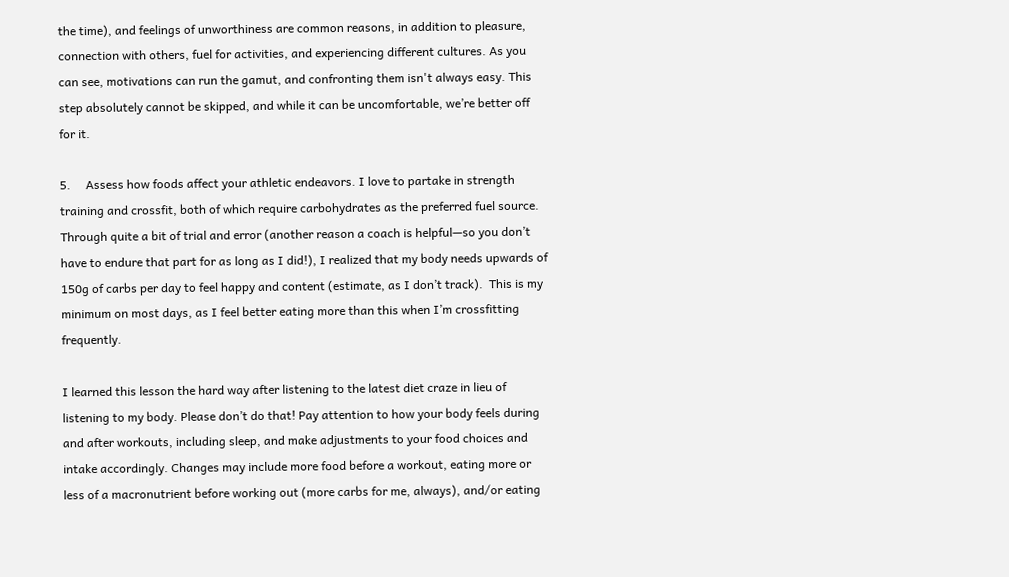the time), and feelings of unworthiness are common reasons, in addition to pleasure, connection with others, fuel for activities, and experiencing different cultures. As you can see, motivations can run the gamut, and confronting them isn't always easy. This step absolutely cannot be skipped, and while it can be uncomfortable, we’re better off for it.

5.     Assess how foods affect your athletic endeavors. I love to partake in strength training and crossfit, both of which require carbohydrates as the preferred fuel source. Through quite a bit of trial and error (another reason a coach is helpful—so you don’t have to endure that part for as long as I did!), I realized that my body needs upwards of 150g of carbs per day to feel happy and content (estimate, as I don’t track).  This is my minimum on most days, as I feel better eating more than this when I’m crossfitting frequently.

I learned this lesson the hard way after listening to the latest diet craze in lieu of listening to my body. Please don’t do that! Pay attention to how your body feels during and after workouts, including sleep, and make adjustments to your food choices and intake accordingly. Changes may include more food before a workout, eating more or less of a macronutrient before working out (more carbs for me, always), and/or eating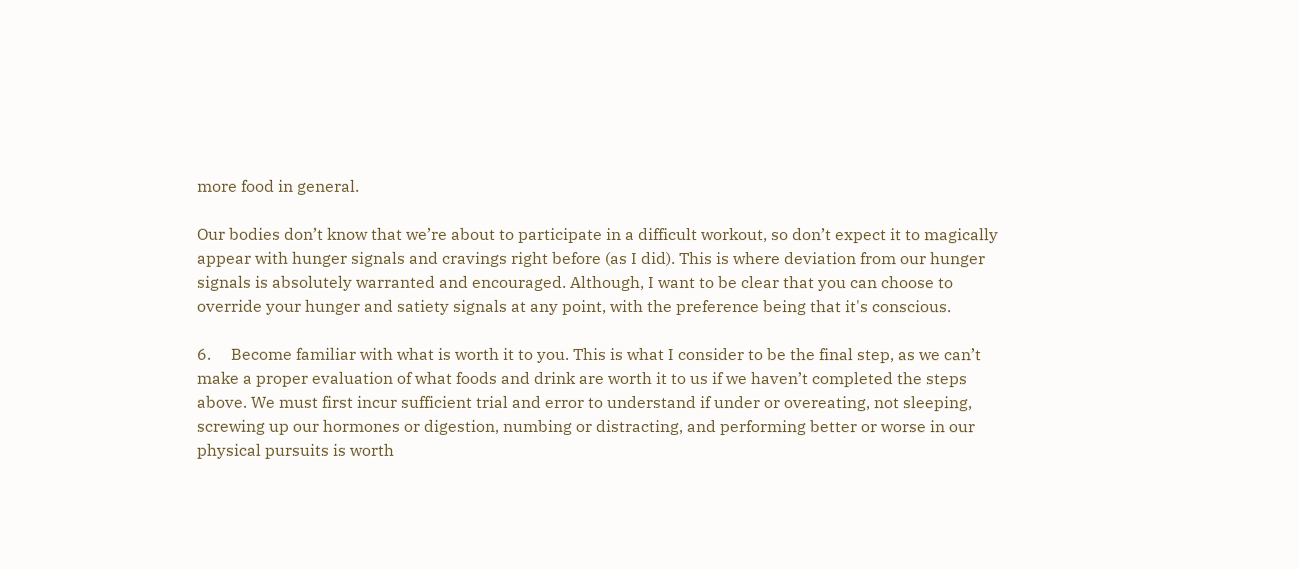more food in general.

Our bodies don’t know that we’re about to participate in a difficult workout, so don’t expect it to magically appear with hunger signals and cravings right before (as I did). This is where deviation from our hunger signals is absolutely warranted and encouraged. Although, I want to be clear that you can choose to override your hunger and satiety signals at any point, with the preference being that it's conscious.

6.     Become familiar with what is worth it to you. This is what I consider to be the final step, as we can’t make a proper evaluation of what foods and drink are worth it to us if we haven’t completed the steps above. We must first incur sufficient trial and error to understand if under or overeating, not sleeping, screwing up our hormones or digestion, numbing or distracting, and performing better or worse in our physical pursuits is worth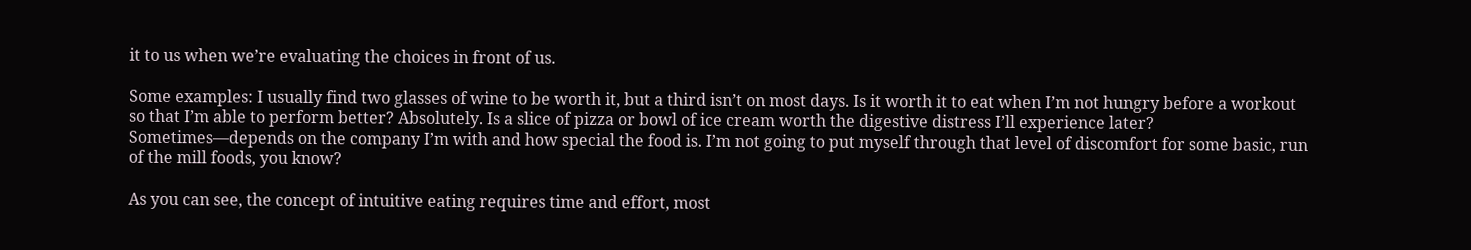it to us when we’re evaluating the choices in front of us.

Some examples: I usually find two glasses of wine to be worth it, but a third isn’t on most days. Is it worth it to eat when I’m not hungry before a workout so that I’m able to perform better? Absolutely. Is a slice of pizza or bowl of ice cream worth the digestive distress I’ll experience later? Sometimes—depends on the company I’m with and how special the food is. I’m not going to put myself through that level of discomfort for some basic, run of the mill foods, you know?

As you can see, the concept of intuitive eating requires time and effort, most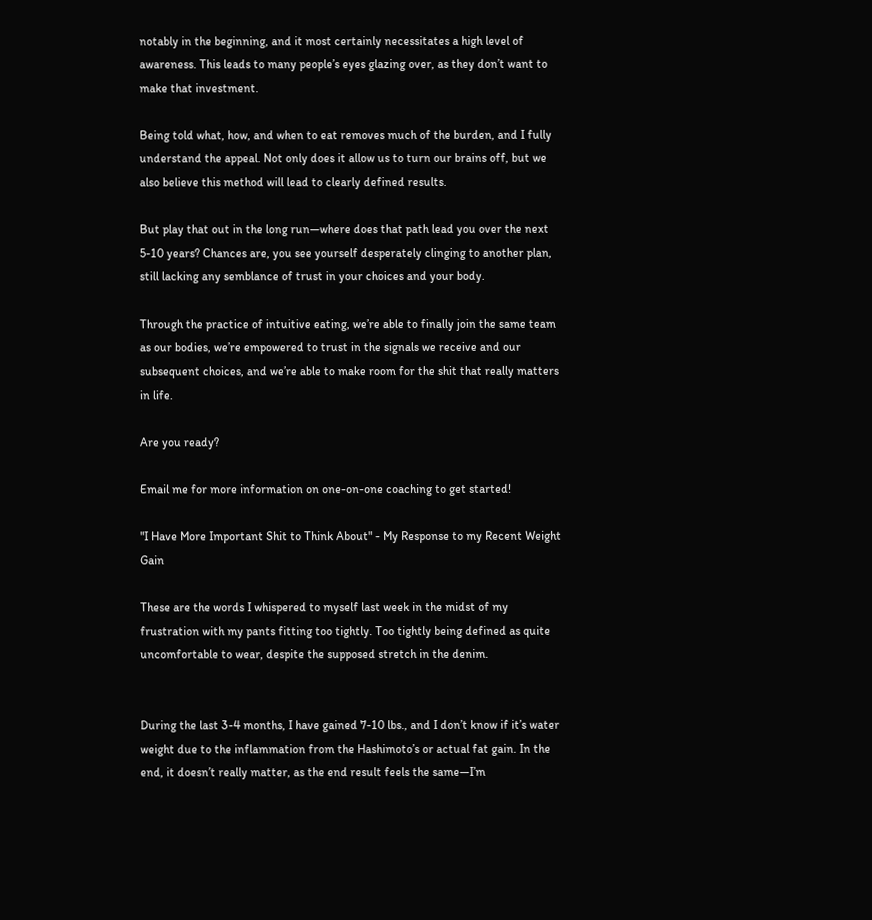notably in the beginning, and it most certainly necessitates a high level of awareness. This leads to many people’s eyes glazing over, as they don’t want to make that investment.

Being told what, how, and when to eat removes much of the burden, and I fully understand the appeal. Not only does it allow us to turn our brains off, but we also believe this method will lead to clearly defined results.

But play that out in the long run—where does that path lead you over the next 5-10 years? Chances are, you see yourself desperately clinging to another plan, still lacking any semblance of trust in your choices and your body.

Through the practice of intuitive eating, we’re able to finally join the same team as our bodies, we’re empowered to trust in the signals we receive and our subsequent choices, and we’re able to make room for the shit that really matters in life.

Are you ready?

Email me for more information on one-on-one coaching to get started!

"I Have More Important Shit to Think About" - My Response to my Recent Weight Gain

These are the words I whispered to myself last week in the midst of my frustration with my pants fitting too tightly. Too tightly being defined as quite uncomfortable to wear, despite the supposed stretch in the denim.


During the last 3-4 months, I have gained 7-10 lbs., and I don’t know if it’s water weight due to the inflammation from the Hashimoto’s or actual fat gain. In the end, it doesn’t really matter, as the end result feels the same—I’m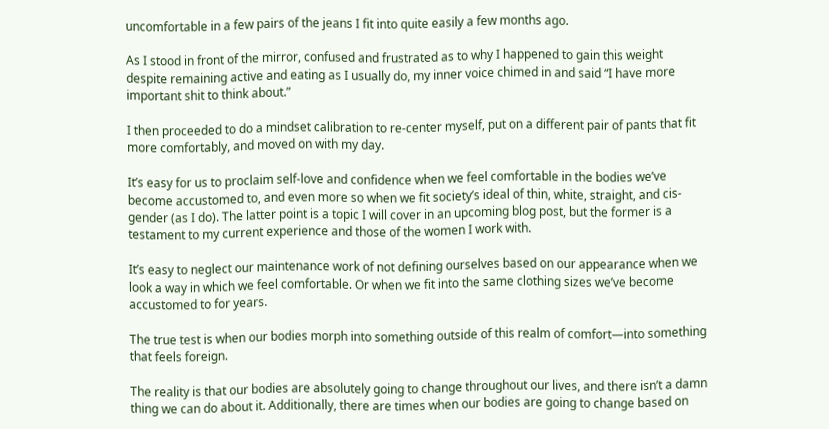uncomfortable in a few pairs of the jeans I fit into quite easily a few months ago.

As I stood in front of the mirror, confused and frustrated as to why I happened to gain this weight despite remaining active and eating as I usually do, my inner voice chimed in and said “I have more important shit to think about.”

I then proceeded to do a mindset calibration to re-center myself, put on a different pair of pants that fit more comfortably, and moved on with my day.

It’s easy for us to proclaim self-love and confidence when we feel comfortable in the bodies we’ve become accustomed to, and even more so when we fit society’s ideal of thin, white, straight, and cis-gender (as I do). The latter point is a topic I will cover in an upcoming blog post, but the former is a testament to my current experience and those of the women I work with.

It’s easy to neglect our maintenance work of not defining ourselves based on our appearance when we look a way in which we feel comfortable. Or when we fit into the same clothing sizes we’ve become accustomed to for years.

The true test is when our bodies morph into something outside of this realm of comfort—into something that feels foreign.

The reality is that our bodies are absolutely going to change throughout our lives, and there isn’t a damn thing we can do about it. Additionally, there are times when our bodies are going to change based on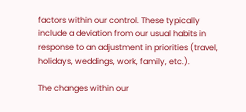factors within our control. These typically include a deviation from our usual habits in response to an adjustment in priorities (travel, holidays, weddings, work, family, etc.).

The changes within our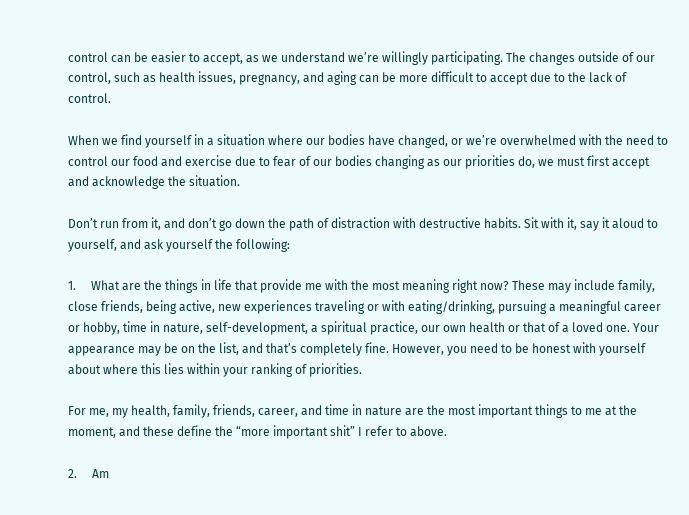control can be easier to accept, as we understand we’re willingly participating. The changes outside of our control, such as health issues, pregnancy, and aging can be more difficult to accept due to the lack of control.

When we find yourself in a situation where our bodies have changed, or we’re overwhelmed with the need to control our food and exercise due to fear of our bodies changing as our priorities do, we must first accept and acknowledge the situation.

Don’t run from it, and don’t go down the path of distraction with destructive habits. Sit with it, say it aloud to yourself, and ask yourself the following:

1.     What are the things in life that provide me with the most meaning right now? These may include family, close friends, being active, new experiences traveling or with eating/drinking, pursuing a meaningful career or hobby, time in nature, self-development, a spiritual practice, our own health or that of a loved one. Your appearance may be on the list, and that’s completely fine. However, you need to be honest with yourself about where this lies within your ranking of priorities.

For me, my health, family, friends, career, and time in nature are the most important things to me at the moment, and these define the “more important shit” I refer to above.

2.     Am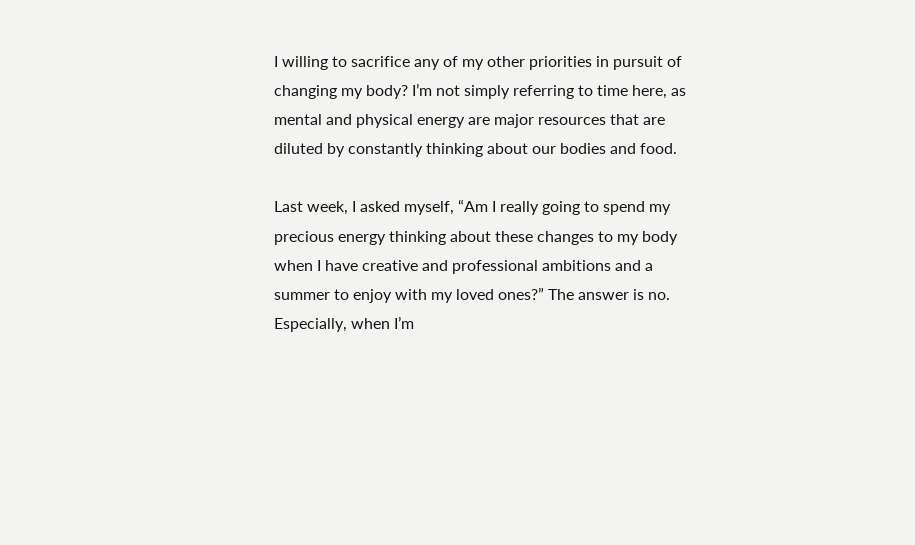I willing to sacrifice any of my other priorities in pursuit of changing my body? I’m not simply referring to time here, as mental and physical energy are major resources that are diluted by constantly thinking about our bodies and food.

Last week, I asked myself, “Am I really going to spend my precious energy thinking about these changes to my body when I have creative and professional ambitions and a summer to enjoy with my loved ones?” The answer is no. Especially, when I’m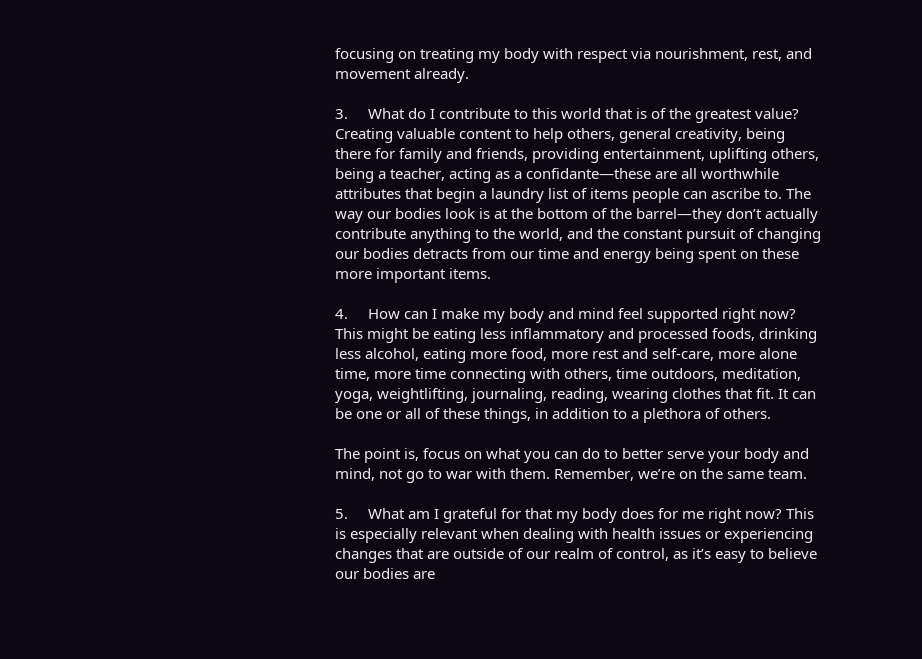focusing on treating my body with respect via nourishment, rest, and movement already.

3.     What do I contribute to this world that is of the greatest value? Creating valuable content to help others, general creativity, being there for family and friends, providing entertainment, uplifting others, being a teacher, acting as a confidante—these are all worthwhile attributes that begin a laundry list of items people can ascribe to. The way our bodies look is at the bottom of the barrel—they don’t actually contribute anything to the world, and the constant pursuit of changing our bodies detracts from our time and energy being spent on these more important items.

4.     How can I make my body and mind feel supported right now? This might be eating less inflammatory and processed foods, drinking less alcohol, eating more food, more rest and self-care, more alone time, more time connecting with others, time outdoors, meditation, yoga, weightlifting, journaling, reading, wearing clothes that fit. It can be one or all of these things, in addition to a plethora of others.

The point is, focus on what you can do to better serve your body and mind, not go to war with them. Remember, we’re on the same team.

5.     What am I grateful for that my body does for me right now? This is especially relevant when dealing with health issues or experiencing changes that are outside of our realm of control, as it’s easy to believe our bodies are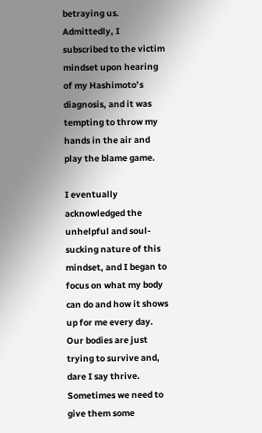betraying us. Admittedly, I subscribed to the victim mindset upon hearing of my Hashimoto’s diagnosis, and it was tempting to throw my hands in the air and play the blame game.

I eventually acknowledged the unhelpful and soul-sucking nature of this mindset, and I began to focus on what my body can do and how it shows up for me every day. Our bodies are just trying to survive and, dare I say thrive.  Sometimes we need to give them some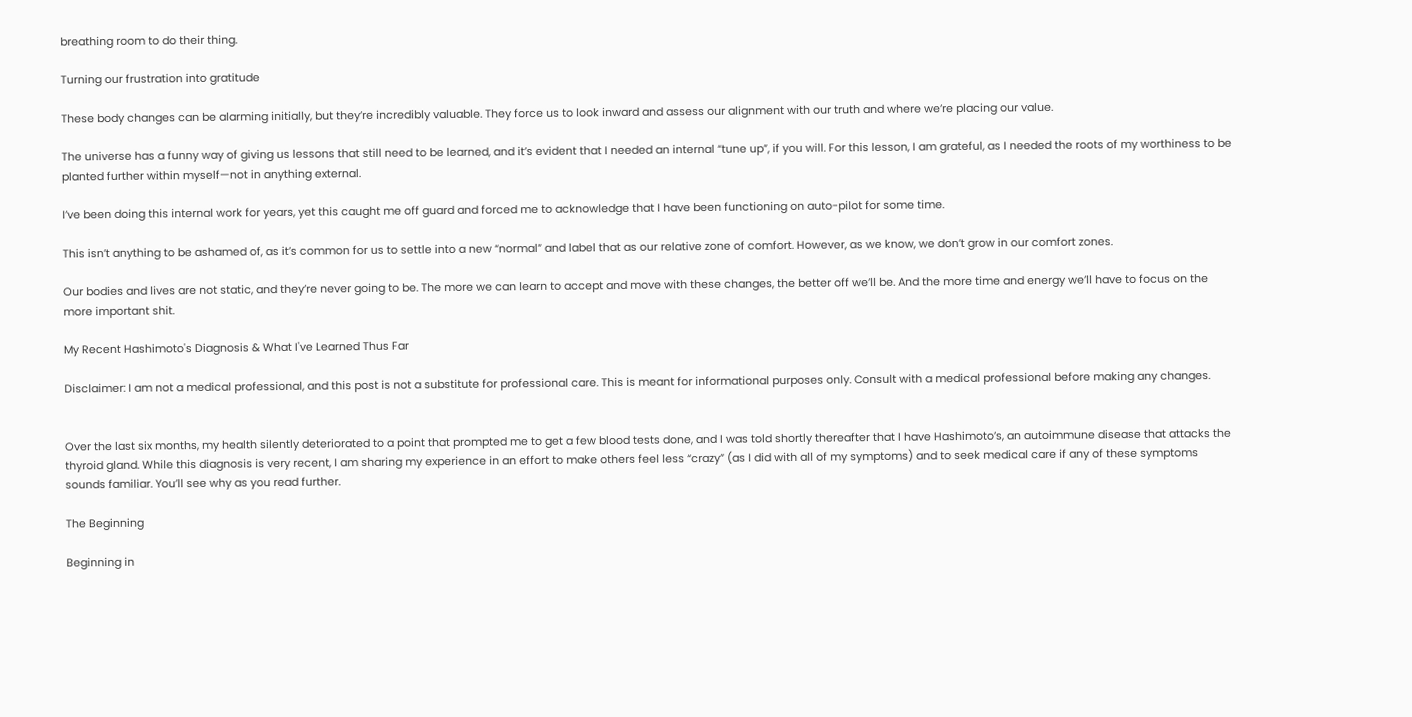breathing room to do their thing.

Turning our frustration into gratitude

These body changes can be alarming initially, but they’re incredibly valuable. They force us to look inward and assess our alignment with our truth and where we’re placing our value.

The universe has a funny way of giving us lessons that still need to be learned, and it’s evident that I needed an internal “tune up”, if you will. For this lesson, I am grateful, as I needed the roots of my worthiness to be planted further within myself—not in anything external.

I’ve been doing this internal work for years, yet this caught me off guard and forced me to acknowledge that I have been functioning on auto-pilot for some time.

This isn’t anything to be ashamed of, as it’s common for us to settle into a new “normal” and label that as our relative zone of comfort. However, as we know, we don’t grow in our comfort zones.

Our bodies and lives are not static, and they’re never going to be. The more we can learn to accept and move with these changes, the better off we’ll be. And the more time and energy we’ll have to focus on the more important shit.

My Recent Hashimoto's Diagnosis & What I've Learned Thus Far

Disclaimer: I am not a medical professional, and this post is not a substitute for professional care. This is meant for informational purposes only. Consult with a medical professional before making any changes.


Over the last six months, my health silently deteriorated to a point that prompted me to get a few blood tests done, and I was told shortly thereafter that I have Hashimoto’s, an autoimmune disease that attacks the thyroid gland. While this diagnosis is very recent, I am sharing my experience in an effort to make others feel less “crazy” (as I did with all of my symptoms) and to seek medical care if any of these symptoms sounds familiar. You’ll see why as you read further.

The Beginning

Beginning in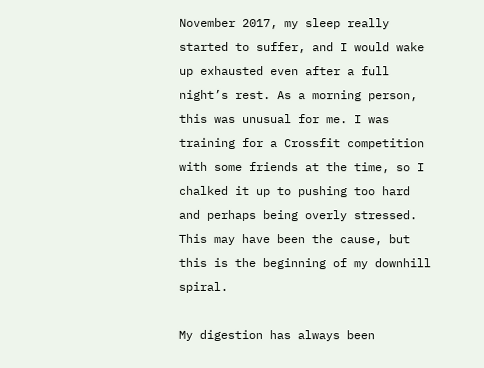November 2017, my sleep really started to suffer, and I would wake up exhausted even after a full night’s rest. As a morning person, this was unusual for me. I was training for a Crossfit competition with some friends at the time, so I chalked it up to pushing too hard and perhaps being overly stressed. This may have been the cause, but this is the beginning of my downhill spiral.

My digestion has always been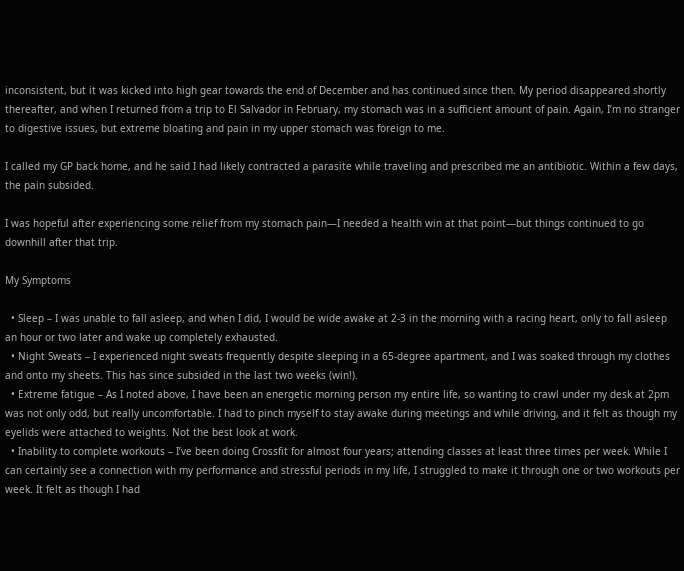inconsistent, but it was kicked into high gear towards the end of December and has continued since then. My period disappeared shortly thereafter, and when I returned from a trip to El Salvador in February, my stomach was in a sufficient amount of pain. Again, I’m no stranger to digestive issues, but extreme bloating and pain in my upper stomach was foreign to me.

I called my GP back home, and he said I had likely contracted a parasite while traveling and prescribed me an antibiotic. Within a few days, the pain subsided.

I was hopeful after experiencing some relief from my stomach pain—I needed a health win at that point—but things continued to go downhill after that trip.

My Symptoms

  • Sleep – I was unable to fall asleep, and when I did, I would be wide awake at 2-3 in the morning with a racing heart, only to fall asleep an hour or two later and wake up completely exhausted.
  • Night Sweats – I experienced night sweats frequently despite sleeping in a 65-degree apartment, and I was soaked through my clothes and onto my sheets. This has since subsided in the last two weeks (win!).
  • Extreme fatigue – As I noted above, I have been an energetic morning person my entire life, so wanting to crawl under my desk at 2pm was not only odd, but really uncomfortable. I had to pinch myself to stay awake during meetings and while driving, and it felt as though my eyelids were attached to weights. Not the best look at work.
  • Inability to complete workouts – I’ve been doing Crossfit for almost four years; attending classes at least three times per week. While I can certainly see a connection with my performance and stressful periods in my life, I struggled to make it through one or two workouts per week. It felt as though I had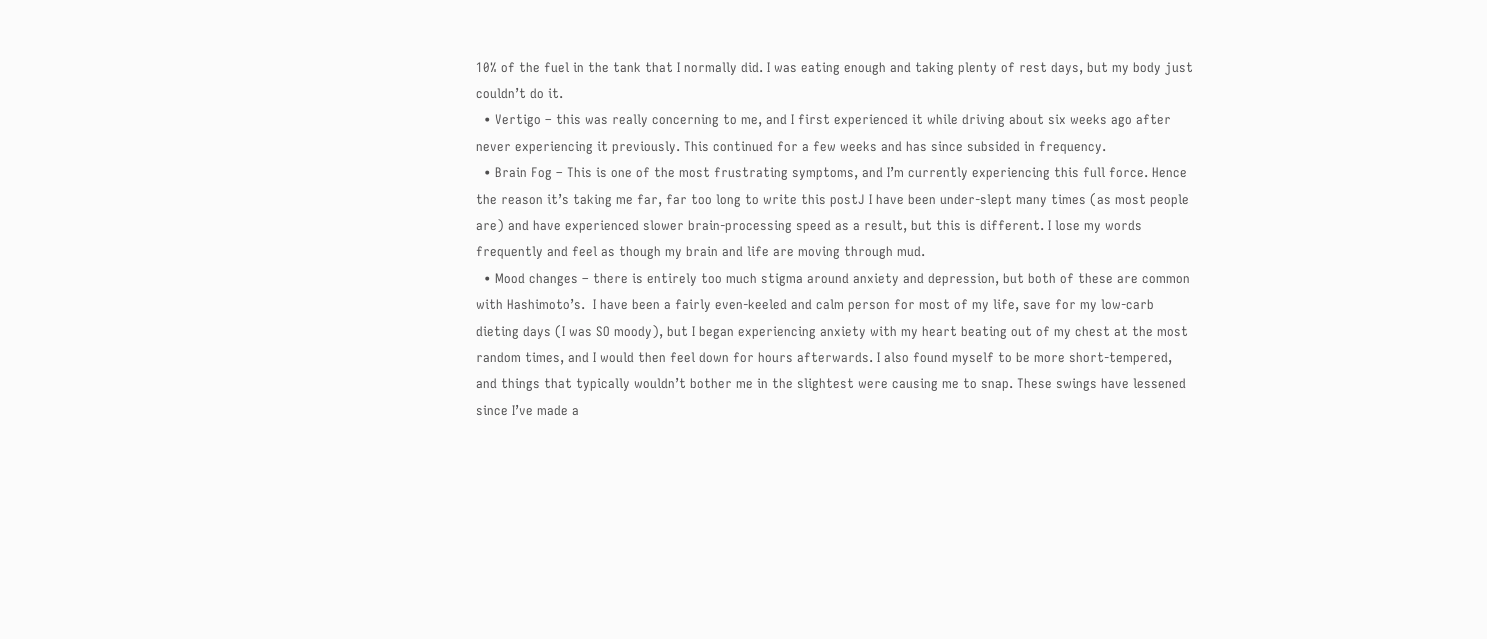10% of the fuel in the tank that I normally did. I was eating enough and taking plenty of rest days, but my body just couldn’t do it.
  • Vertigo – this was really concerning to me, and I first experienced it while driving about six weeks ago after never experiencing it previously. This continued for a few weeks and has since subsided in frequency.
  • Brain Fog – This is one of the most frustrating symptoms, and I’m currently experiencing this full force. Hence the reason it’s taking me far, far too long to write this postJ I have been under-slept many times (as most people are) and have experienced slower brain-processing speed as a result, but this is different. I lose my words frequently and feel as though my brain and life are moving through mud.
  • Mood changes – there is entirely too much stigma around anxiety and depression, but both of these are common with Hashimoto’s.  I have been a fairly even-keeled and calm person for most of my life, save for my low-carb dieting days (I was SO moody), but I began experiencing anxiety with my heart beating out of my chest at the most random times, and I would then feel down for hours afterwards. I also found myself to be more short-tempered, and things that typically wouldn’t bother me in the slightest were causing me to snap. These swings have lessened since I’ve made a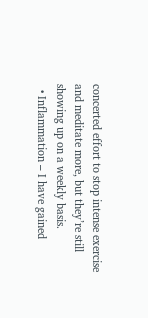concerted effort to stop intense exercise and meditate more, but they’re still showing up on a weekly basis.
  • Inflammation – I have gained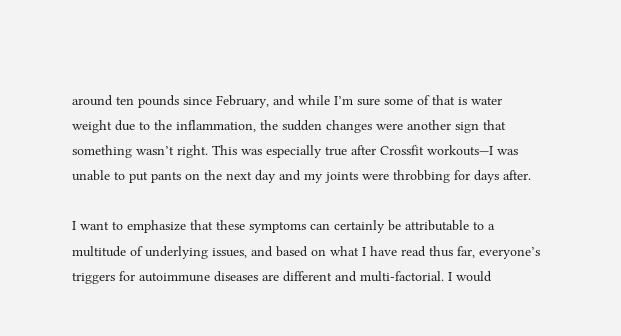around ten pounds since February, and while I’m sure some of that is water weight due to the inflammation, the sudden changes were another sign that something wasn’t right. This was especially true after Crossfit workouts—I was unable to put pants on the next day and my joints were throbbing for days after.

I want to emphasize that these symptoms can certainly be attributable to a multitude of underlying issues, and based on what I have read thus far, everyone’s triggers for autoimmune diseases are different and multi-factorial. I would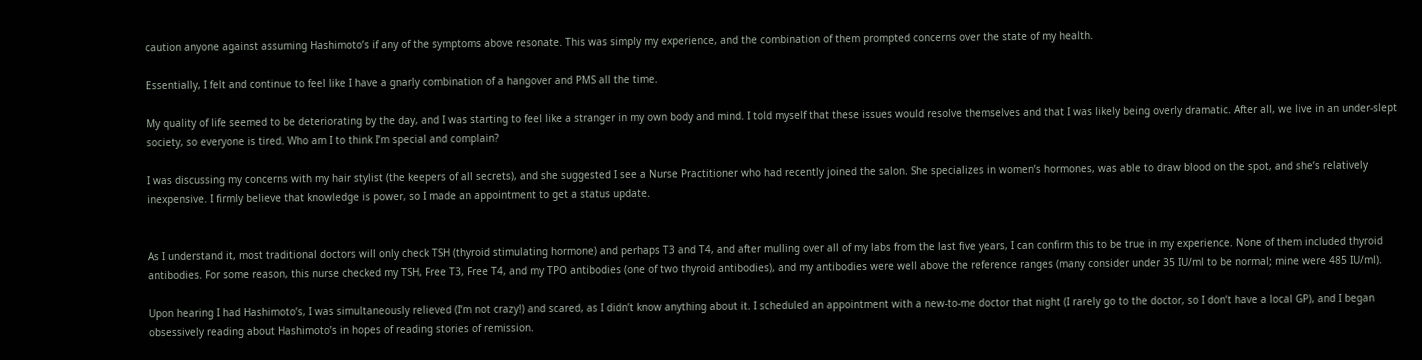caution anyone against assuming Hashimoto’s if any of the symptoms above resonate. This was simply my experience, and the combination of them prompted concerns over the state of my health.

Essentially, I felt and continue to feel like I have a gnarly combination of a hangover and PMS all the time.

My quality of life seemed to be deteriorating by the day, and I was starting to feel like a stranger in my own body and mind. I told myself that these issues would resolve themselves and that I was likely being overly dramatic. After all, we live in an under-slept society, so everyone is tired. Who am I to think I’m special and complain?

I was discussing my concerns with my hair stylist (the keepers of all secrets), and she suggested I see a Nurse Practitioner who had recently joined the salon. She specializes in women’s hormones, was able to draw blood on the spot, and she’s relatively inexpensive. I firmly believe that knowledge is power, so I made an appointment to get a status update.


As I understand it, most traditional doctors will only check TSH (thyroid stimulating hormone) and perhaps T3 and T4, and after mulling over all of my labs from the last five years, I can confirm this to be true in my experience. None of them included thyroid antibodies. For some reason, this nurse checked my TSH, Free T3, Free T4, and my TPO antibodies (one of two thyroid antibodies), and my antibodies were well above the reference ranges (many consider under 35 IU/ml to be normal; mine were 485 IU/ml).

Upon hearing I had Hashimoto’s, I was simultaneously relieved (I’m not crazy!) and scared, as I didn’t know anything about it. I scheduled an appointment with a new-to-me doctor that night (I rarely go to the doctor, so I don’t have a local GP), and I began obsessively reading about Hashimoto’s in hopes of reading stories of remission.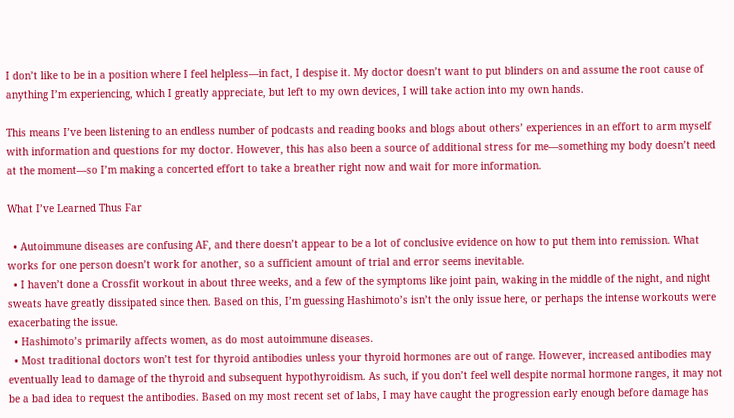I don’t like to be in a position where I feel helpless—in fact, I despise it. My doctor doesn’t want to put blinders on and assume the root cause of anything I’m experiencing, which I greatly appreciate, but left to my own devices, I will take action into my own hands.

This means I’ve been listening to an endless number of podcasts and reading books and blogs about others’ experiences in an effort to arm myself with information and questions for my doctor. However, this has also been a source of additional stress for me—something my body doesn’t need at the moment—so I’m making a concerted effort to take a breather right now and wait for more information.

What I’ve Learned Thus Far

  • Autoimmune diseases are confusing AF, and there doesn’t appear to be a lot of conclusive evidence on how to put them into remission. What works for one person doesn’t work for another, so a sufficient amount of trial and error seems inevitable.
  • I haven’t done a Crossfit workout in about three weeks, and a few of the symptoms like joint pain, waking in the middle of the night, and night sweats have greatly dissipated since then. Based on this, I’m guessing Hashimoto’s isn’t the only issue here, or perhaps the intense workouts were exacerbating the issue.
  • Hashimoto’s primarily affects women, as do most autoimmune diseases.
  • Most traditional doctors won’t test for thyroid antibodies unless your thyroid hormones are out of range. However, increased antibodies may eventually lead to damage of the thyroid and subsequent hypothyroidism. As such, if you don’t feel well despite normal hormone ranges, it may not be a bad idea to request the antibodies. Based on my most recent set of labs, I may have caught the progression early enough before damage has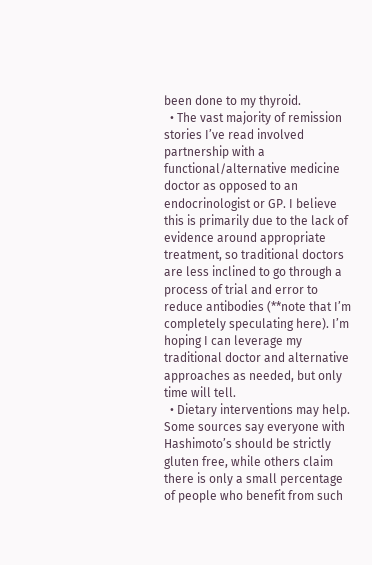been done to my thyroid.
  • The vast majority of remission stories I’ve read involved partnership with a functional/alternative medicine doctor as opposed to an endocrinologist or GP. I believe this is primarily due to the lack of evidence around appropriate treatment, so traditional doctors are less inclined to go through a process of trial and error to reduce antibodies (**note that I’m completely speculating here). I’m hoping I can leverage my traditional doctor and alternative approaches as needed, but only time will tell.
  • Dietary interventions may help. Some sources say everyone with Hashimoto’s should be strictly gluten free, while others claim there is only a small percentage of people who benefit from such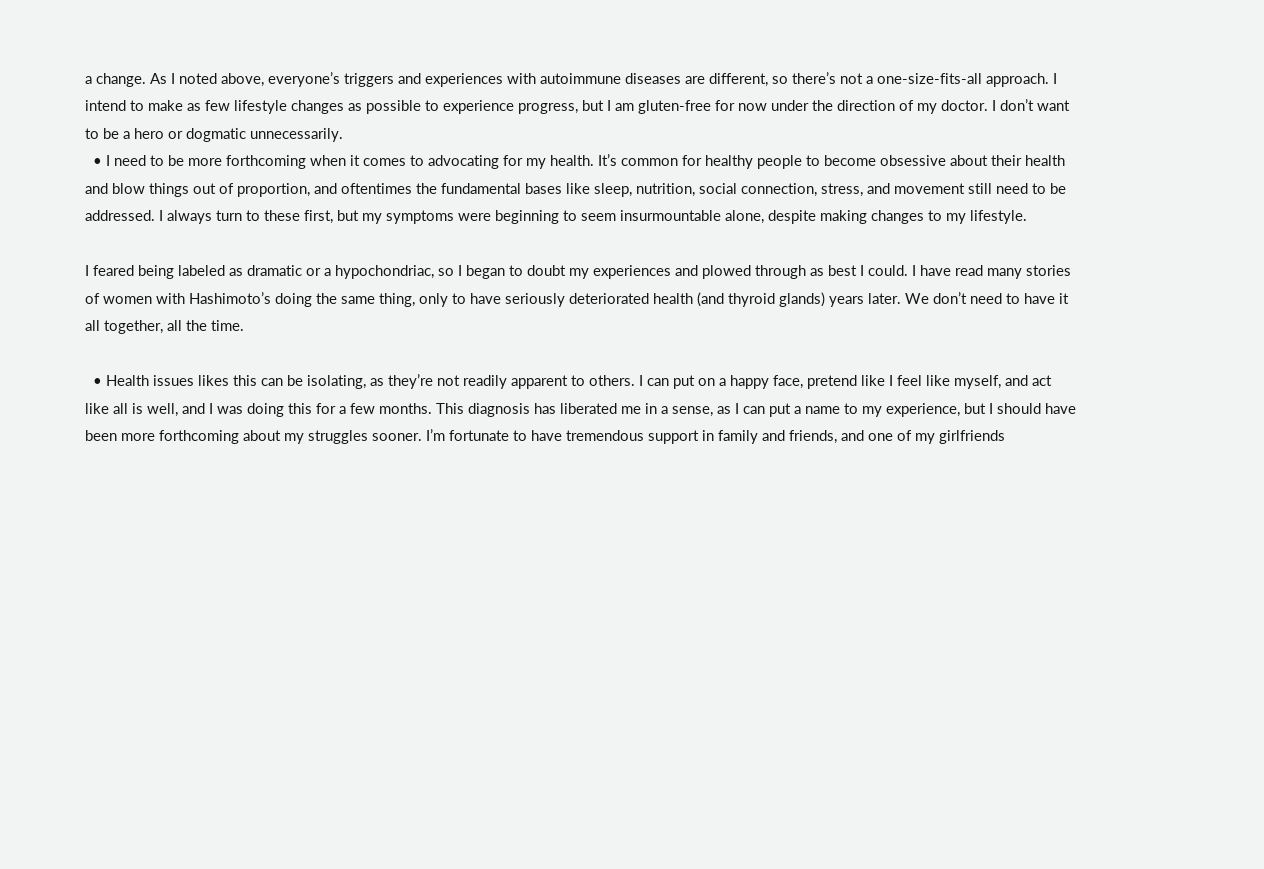a change. As I noted above, everyone’s triggers and experiences with autoimmune diseases are different, so there’s not a one-size-fits-all approach. I intend to make as few lifestyle changes as possible to experience progress, but I am gluten-free for now under the direction of my doctor. I don’t want to be a hero or dogmatic unnecessarily.
  • I need to be more forthcoming when it comes to advocating for my health. It’s common for healthy people to become obsessive about their health and blow things out of proportion, and oftentimes the fundamental bases like sleep, nutrition, social connection, stress, and movement still need to be addressed. I always turn to these first, but my symptoms were beginning to seem insurmountable alone, despite making changes to my lifestyle.

I feared being labeled as dramatic or a hypochondriac, so I began to doubt my experiences and plowed through as best I could. I have read many stories of women with Hashimoto’s doing the same thing, only to have seriously deteriorated health (and thyroid glands) years later. We don’t need to have it all together, all the time.

  • Health issues likes this can be isolating, as they’re not readily apparent to others. I can put on a happy face, pretend like I feel like myself, and act like all is well, and I was doing this for a few months. This diagnosis has liberated me in a sense, as I can put a name to my experience, but I should have been more forthcoming about my struggles sooner. I’m fortunate to have tremendous support in family and friends, and one of my girlfriends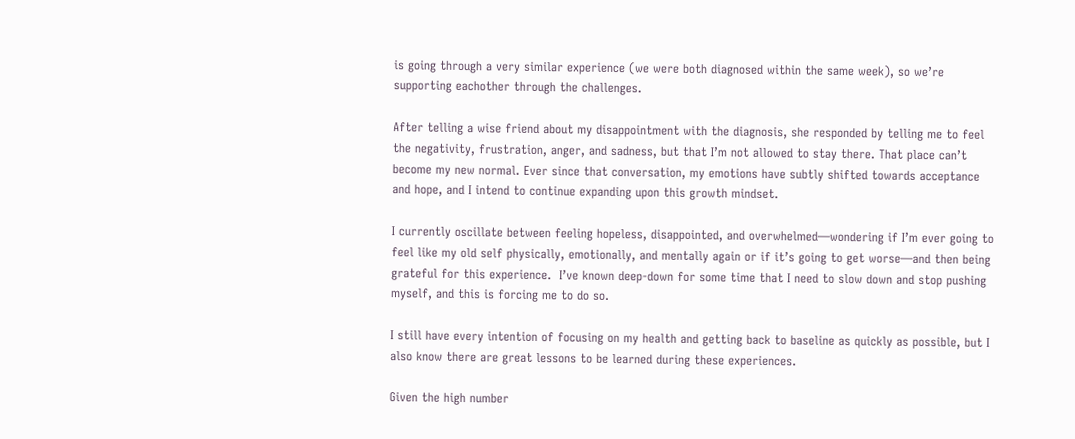is going through a very similar experience (we were both diagnosed within the same week), so we’re supporting eachother through the challenges.

After telling a wise friend about my disappointment with the diagnosis, she responded by telling me to feel the negativity, frustration, anger, and sadness, but that I’m not allowed to stay there. That place can’t become my new normal. Ever since that conversation, my emotions have subtly shifted towards acceptance and hope, and I intend to continue expanding upon this growth mindset.

I currently oscillate between feeling hopeless, disappointed, and overwhelmed—wondering if I’m ever going to feel like my old self physically, emotionally, and mentally again or if it’s going to get worse—and then being grateful for this experience.  I’ve known deep-down for some time that I need to slow down and stop pushing myself, and this is forcing me to do so.

I still have every intention of focusing on my health and getting back to baseline as quickly as possible, but I also know there are great lessons to be learned during these experiences.

Given the high number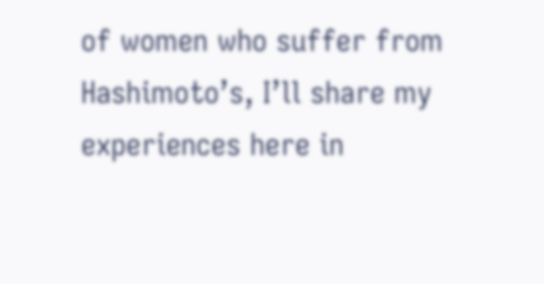of women who suffer from Hashimoto’s, I’ll share my experiences here in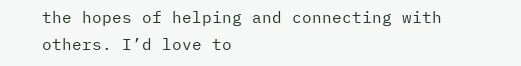the hopes of helping and connecting with others. I’d love to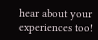hear about your experiences too!